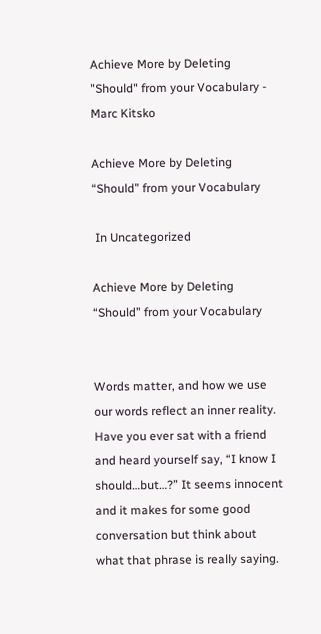Achieve More by Deleting "Should" from your Vocabulary - Marc Kitsko

Achieve More by Deleting “Should” from your Vocabulary

 In Uncategorized

Achieve More by Deleting “Should” from your Vocabulary


Words matter, and how we use our words reflect an inner reality. Have you ever sat with a friend and heard yourself say, “I know I should…but…?” It seems innocent and it makes for some good conversation but think about what that phrase is really saying.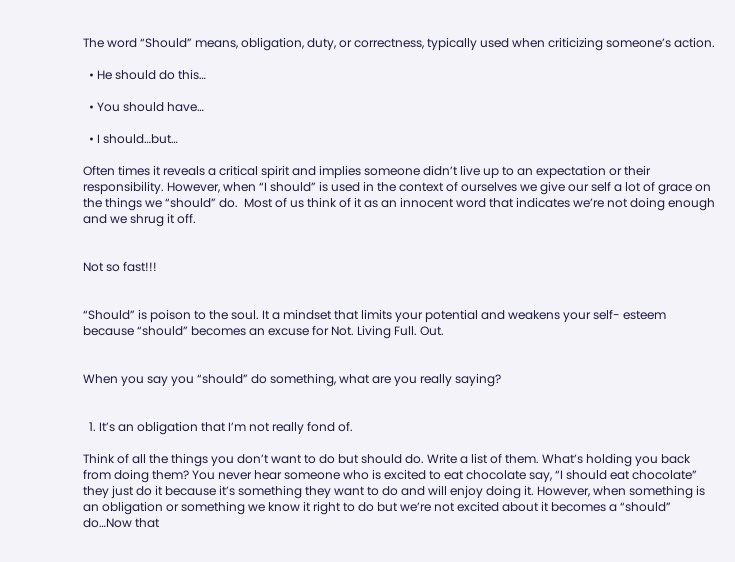The word “Should” means, obligation, duty, or correctness, typically used when criticizing someone’s action.

  • He should do this…

  • You should have…

  • I should…but…

Often times it reveals a critical spirit and implies someone didn’t live up to an expectation or their responsibility. However, when “I should” is used in the context of ourselves we give our self a lot of grace on the things we “should” do.  Most of us think of it as an innocent word that indicates we’re not doing enough and we shrug it off.


Not so fast!!!


“Should” is poison to the soul. It a mindset that limits your potential and weakens your self- esteem because “should” becomes an excuse for Not. Living Full. Out.


When you say you “should” do something, what are you really saying?


  1. It’s an obligation that I’m not really fond of.

Think of all the things you don’t want to do but should do. Write a list of them. What’s holding you back from doing them? You never hear someone who is excited to eat chocolate say, “I should eat chocolate” they just do it because it’s something they want to do and will enjoy doing it. However, when something is an obligation or something we know it right to do but we’re not excited about it becomes a “should” do…Now that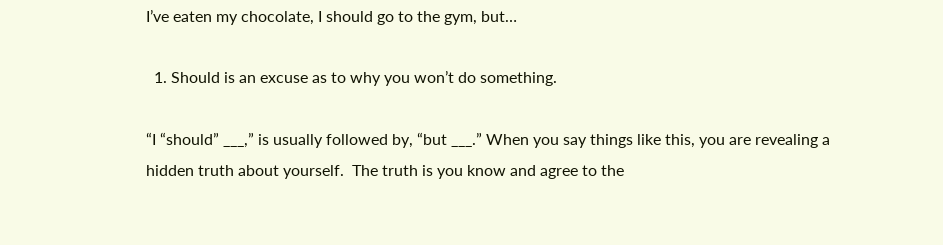I’ve eaten my chocolate, I should go to the gym, but…

  1. Should is an excuse as to why you won’t do something.

“I “should” ___,” is usually followed by, “but ___.” When you say things like this, you are revealing a hidden truth about yourself.  The truth is you know and agree to the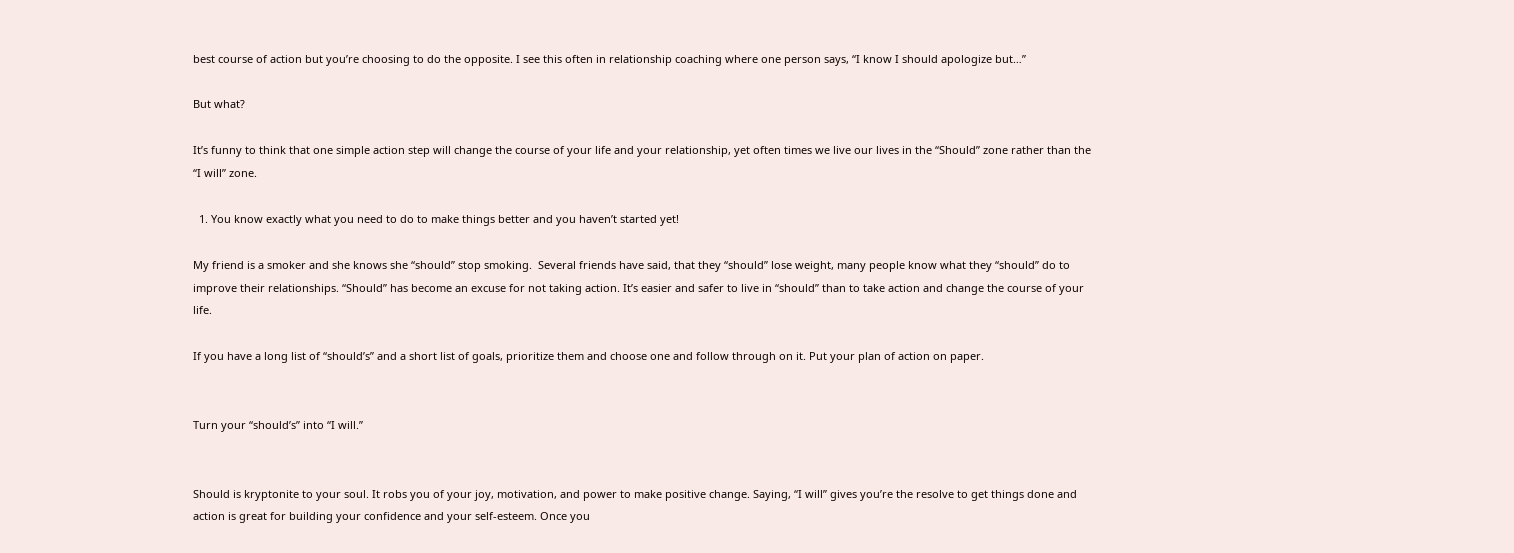best course of action but you’re choosing to do the opposite. I see this often in relationship coaching where one person says, “I know I should apologize but…”

But what?

It’s funny to think that one simple action step will change the course of your life and your relationship, yet often times we live our lives in the “Should” zone rather than the “I will” zone.

  1. You know exactly what you need to do to make things better and you haven’t started yet!

My friend is a smoker and she knows she “should” stop smoking.  Several friends have said, that they “should” lose weight, many people know what they “should” do to improve their relationships. “Should” has become an excuse for not taking action. It’s easier and safer to live in “should” than to take action and change the course of your life.

If you have a long list of “should’s” and a short list of goals, prioritize them and choose one and follow through on it. Put your plan of action on paper.


Turn your “should’s” into “I will.”


Should is kryptonite to your soul. It robs you of your joy, motivation, and power to make positive change. Saying, “I will” gives you’re the resolve to get things done and action is great for building your confidence and your self-esteem. Once you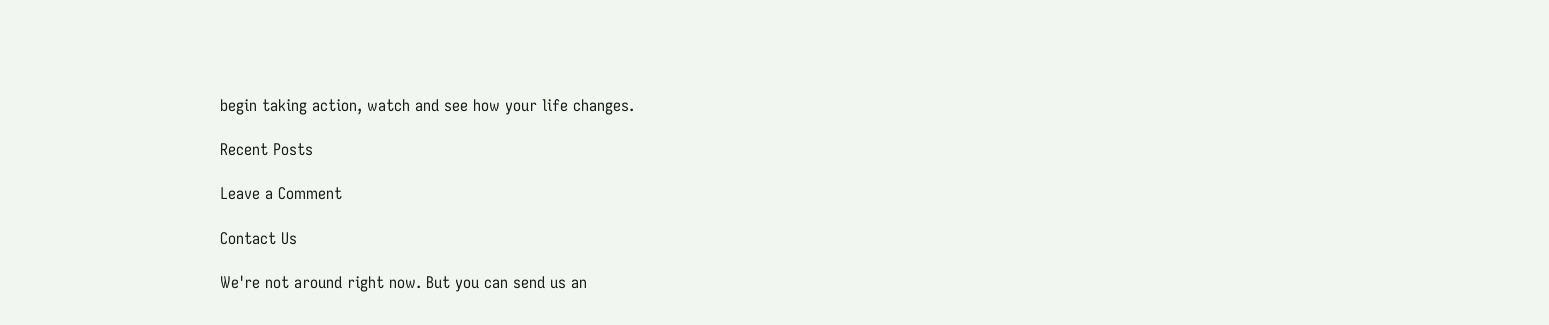begin taking action, watch and see how your life changes.

Recent Posts

Leave a Comment

Contact Us

We're not around right now. But you can send us an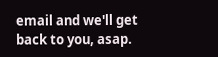email and we'll get back to you, asap.